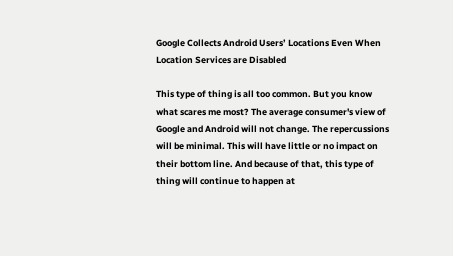Google Collects Android Users’ Locations Even When Location Services are Disabled

This type of thing is all too common. But you know what scares me most? The average consumer's view of Google and Android will not change. The repercussions will be minimal. This will have little or no impact on their bottom line. And because of that, this type of thing will continue to happen at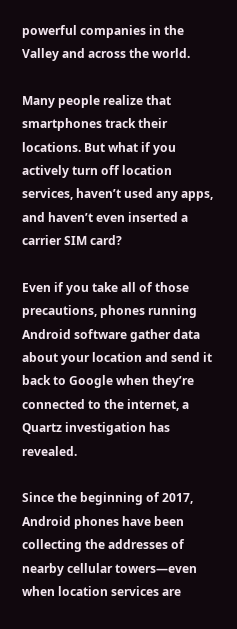powerful companies in the Valley and across the world.

Many people realize that smartphones track their locations. But what if you actively turn off location services, haven’t used any apps, and haven’t even inserted a carrier SIM card?

Even if you take all of those precautions, phones running Android software gather data about your location and send it back to Google when they’re connected to the internet, a Quartz investigation has revealed.

Since the beginning of 2017, Android phones have been collecting the addresses of nearby cellular towers—even when location services are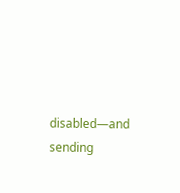disabled—and sending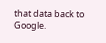that data back to Google.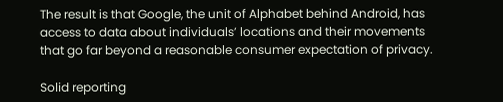The result is that Google, the unit of Alphabet behind Android, has access to data about individuals’ locations and their movements that go far beyond a reasonable consumer expectation of privacy.

Solid reporting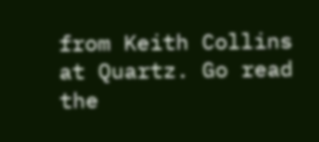from Keith Collins at Quartz. Go read the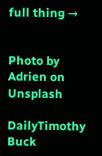full thing →


Photo by Adrien on Unsplash

DailyTimothy Buck